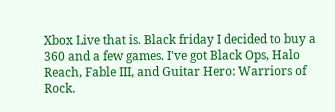Xbox Live that is. Black friday I decided to buy a 360 and a few games. I've got Black Ops, Halo Reach, Fable III, and Guitar Hero: Warriors of Rock.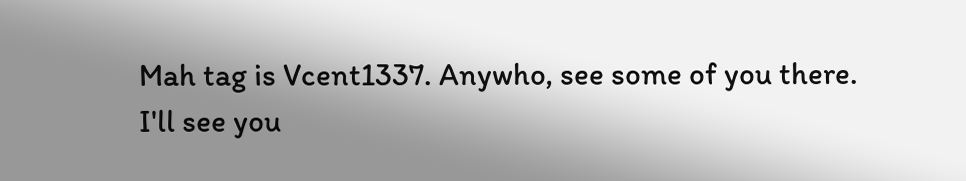Mah tag is Vcent1337. Anywho, see some of you there.
I'll see you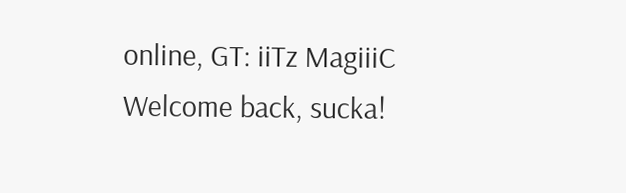online, GT: iiTz MagiiiC
Welcome back, sucka!